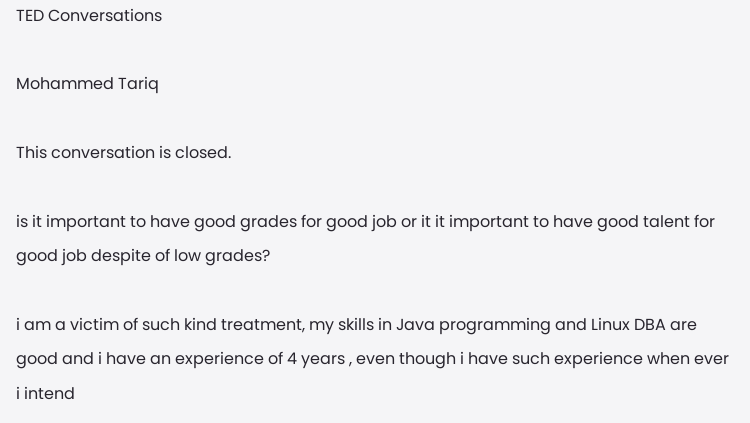TED Conversations

Mohammed Tariq

This conversation is closed.

is it important to have good grades for good job or it it important to have good talent for good job despite of low grades?

i am a victim of such kind treatment, my skills in Java programming and Linux DBA are good and i have an experience of 4 years , even though i have such experience when ever i intend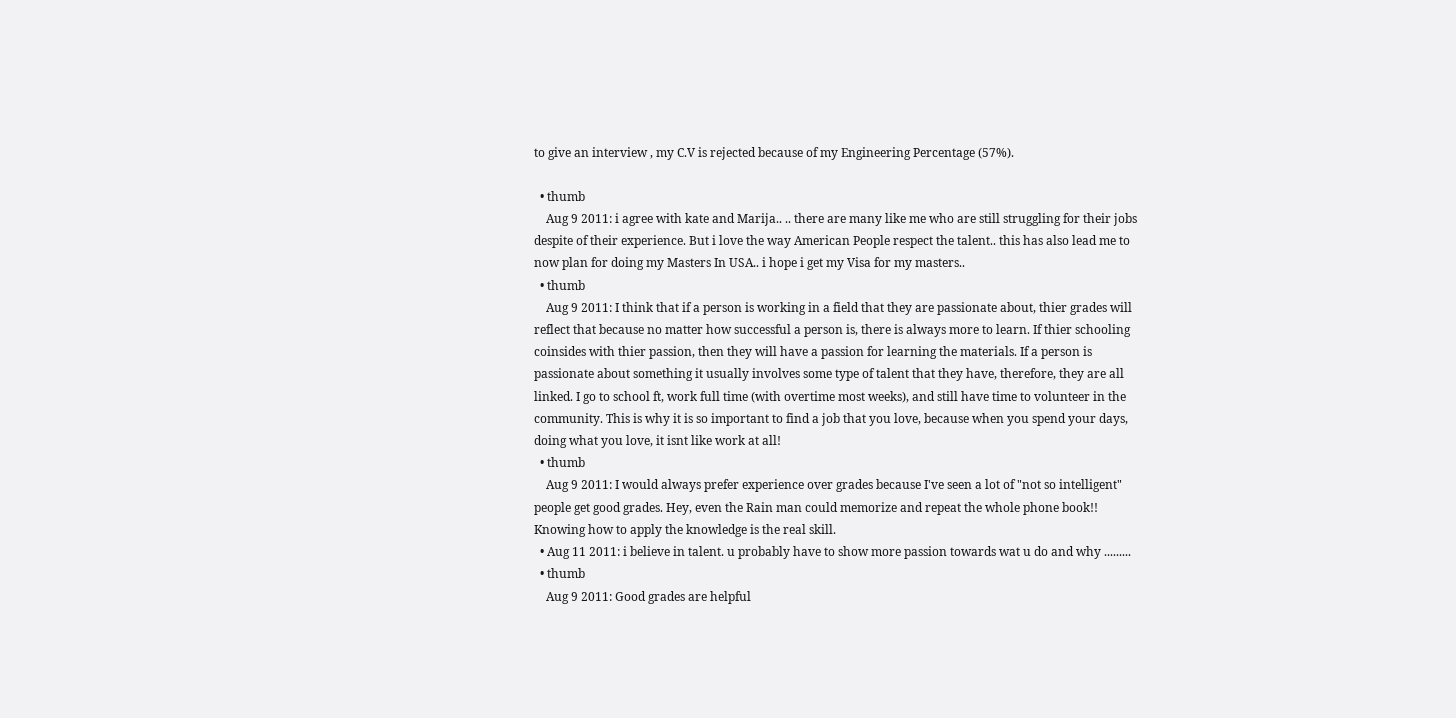to give an interview , my C.V is rejected because of my Engineering Percentage (57%).

  • thumb
    Aug 9 2011: i agree with kate and Marija.. .. there are many like me who are still struggling for their jobs despite of their experience. But i love the way American People respect the talent.. this has also lead me to now plan for doing my Masters In USA.. i hope i get my Visa for my masters..
  • thumb
    Aug 9 2011: I think that if a person is working in a field that they are passionate about, thier grades will reflect that because no matter how successful a person is, there is always more to learn. If thier schooling coinsides with thier passion, then they will have a passion for learning the materials. If a person is passionate about something it usually involves some type of talent that they have, therefore, they are all linked. I go to school ft, work full time (with overtime most weeks), and still have time to volunteer in the community. This is why it is so important to find a job that you love, because when you spend your days, doing what you love, it isnt like work at all!
  • thumb
    Aug 9 2011: I would always prefer experience over grades because I've seen a lot of "not so intelligent" people get good grades. Hey, even the Rain man could memorize and repeat the whole phone book!! Knowing how to apply the knowledge is the real skill.
  • Aug 11 2011: i believe in talent. u probably have to show more passion towards wat u do and why .........
  • thumb
    Aug 9 2011: Good grades are helpful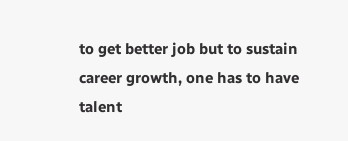to get better job but to sustain career growth, one has to have talent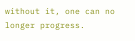without it, one can no longer progress.